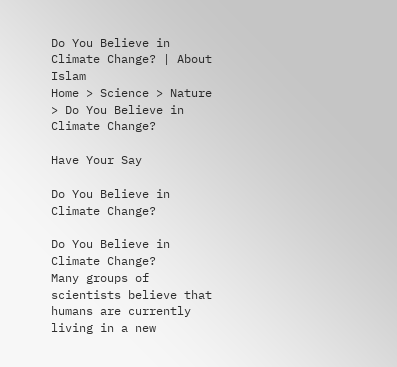Do You Believe in Climate Change? | About Islam
Home > Science > Nature > Do You Believe in Climate Change?

Have Your Say

Do You Believe in Climate Change?

Do You Believe in Climate Change?
Many groups of scientists believe that humans are currently living in a new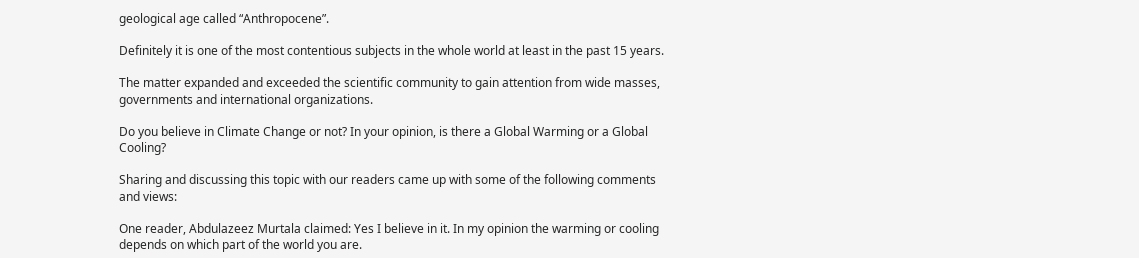geological age called “Anthropocene”.

Definitely it is one of the most contentious subjects in the whole world at least in the past 15 years.

The matter expanded and exceeded the scientific community to gain attention from wide masses, governments and international organizations.

Do you believe in Climate Change or not? In your opinion, is there a Global Warming or a Global Cooling?

Sharing and discussing this topic with our readers came up with some of the following comments and views:

One reader, Abdulazeez Murtala claimed: Yes I believe in it. In my opinion the warming or cooling depends on which part of the world you are.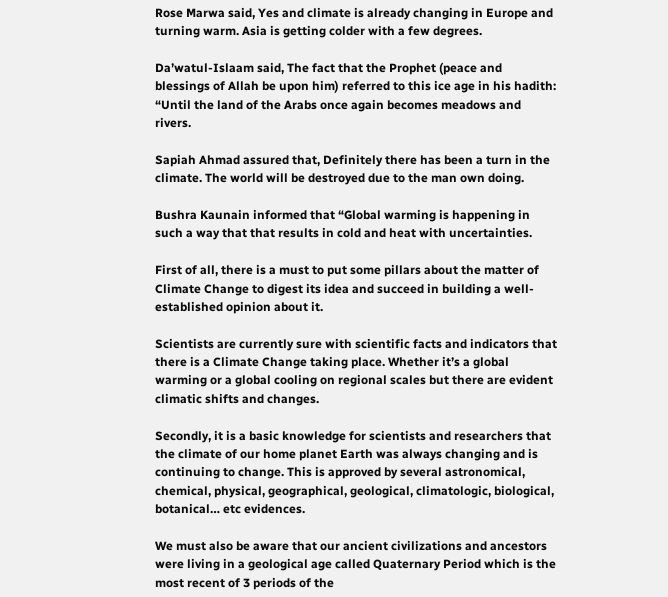Rose Marwa said, Yes and climate is already changing in Europe and turning warm. Asia is getting colder with a few degrees.

Da’watul-Islaam said, The fact that the Prophet (peace and blessings of Allah be upon him) referred to this ice age in his hadith: “Until the land of the Arabs once again becomes meadows and rivers.

Sapiah Ahmad assured that, Definitely there has been a turn in the climate. The world will be destroyed due to the man own doing.

Bushra Kaunain informed that “Global warming is happening in such a way that that results in cold and heat with uncertainties.

First of all, there is a must to put some pillars about the matter of Climate Change to digest its idea and succeed in building a well-established opinion about it.

Scientists are currently sure with scientific facts and indicators that there is a Climate Change taking place. Whether it’s a global warming or a global cooling on regional scales but there are evident climatic shifts and changes.

Secondly, it is a basic knowledge for scientists and researchers that the climate of our home planet Earth was always changing and is continuing to change. This is approved by several astronomical, chemical, physical, geographical, geological, climatologic, biological, botanical… etc evidences.

We must also be aware that our ancient civilizations and ancestors were living in a geological age called Quaternary Period which is the most recent of 3 periods of the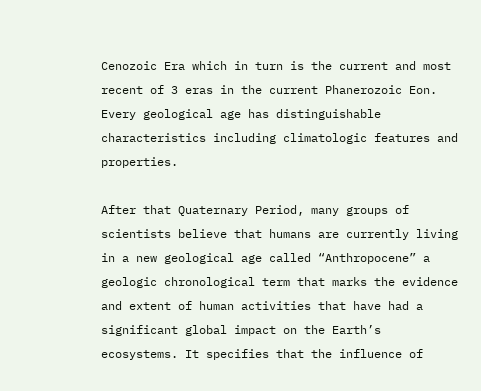Cenozoic Era which in turn is the current and most recent of 3 eras in the current Phanerozoic Eon. Every geological age has distinguishable characteristics including climatologic features and properties.

After that Quaternary Period, many groups of scientists believe that humans are currently living in a new geological age called “Anthropocene” a geologic chronological term that marks the evidence and extent of human activities that have had a significant global impact on the Earth’s ecosystems. It specifies that the influence of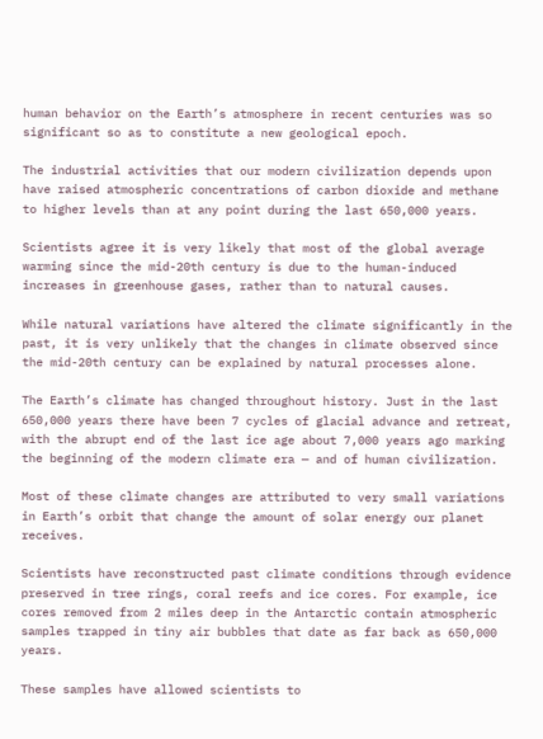human behavior on the Earth’s atmosphere in recent centuries was so significant so as to constitute a new geological epoch.

The industrial activities that our modern civilization depends upon have raised atmospheric concentrations of carbon dioxide and methane to higher levels than at any point during the last 650,000 years.

Scientists agree it is very likely that most of the global average warming since the mid-20th century is due to the human-induced increases in greenhouse gases, rather than to natural causes.

While natural variations have altered the climate significantly in the past, it is very unlikely that the changes in climate observed since the mid-20th century can be explained by natural processes alone.

The Earth’s climate has changed throughout history. Just in the last 650,000 years there have been 7 cycles of glacial advance and retreat, with the abrupt end of the last ice age about 7,000 years ago marking the beginning of the modern climate era — and of human civilization.

Most of these climate changes are attributed to very small variations in Earth’s orbit that change the amount of solar energy our planet receives.

Scientists have reconstructed past climate conditions through evidence preserved in tree rings, coral reefs and ice cores. For example, ice cores removed from 2 miles deep in the Antarctic contain atmospheric samples trapped in tiny air bubbles that date as far back as 650,000 years.

These samples have allowed scientists to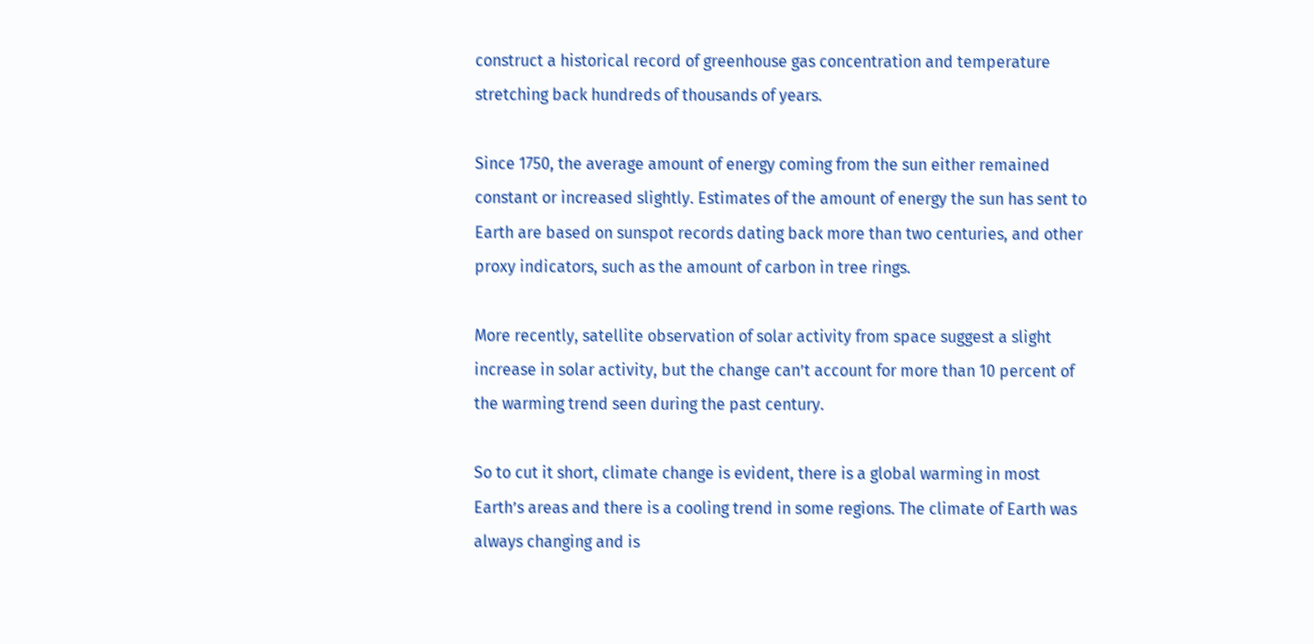construct a historical record of greenhouse gas concentration and temperature stretching back hundreds of thousands of years.

Since 1750, the average amount of energy coming from the sun either remained constant or increased slightly. Estimates of the amount of energy the sun has sent to Earth are based on sunspot records dating back more than two centuries, and other proxy indicators, such as the amount of carbon in tree rings.

More recently, satellite observation of solar activity from space suggest a slight increase in solar activity, but the change can’t account for more than 10 percent of the warming trend seen during the past century.

So to cut it short, climate change is evident, there is a global warming in most Earth’s areas and there is a cooling trend in some regions. The climate of Earth was always changing and is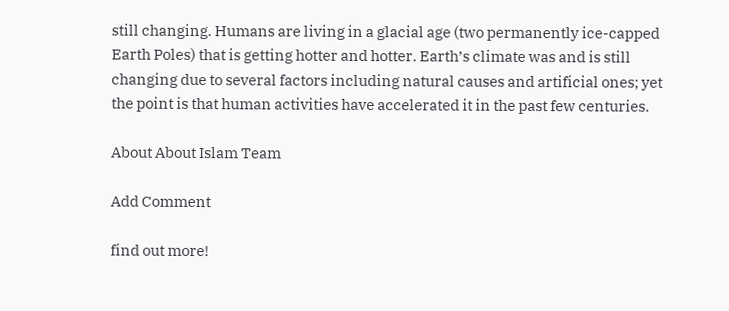still changing. Humans are living in a glacial age (two permanently ice-capped Earth Poles) that is getting hotter and hotter. Earth’s climate was and is still changing due to several factors including natural causes and artificial ones; yet the point is that human activities have accelerated it in the past few centuries.

About About Islam Team

Add Comment

find out more!